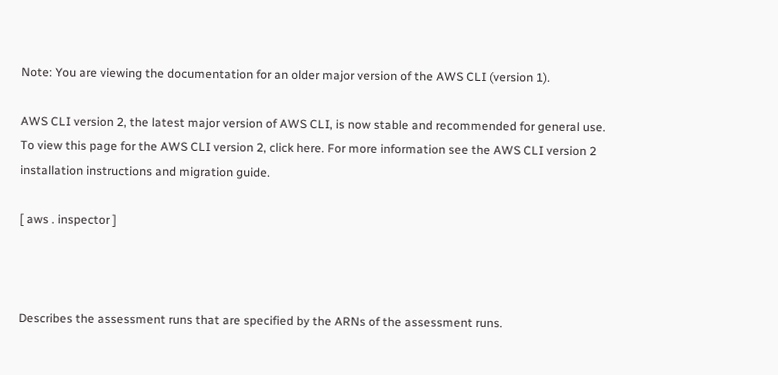Note: You are viewing the documentation for an older major version of the AWS CLI (version 1).

AWS CLI version 2, the latest major version of AWS CLI, is now stable and recommended for general use. To view this page for the AWS CLI version 2, click here. For more information see the AWS CLI version 2 installation instructions and migration guide.

[ aws . inspector ]



Describes the assessment runs that are specified by the ARNs of the assessment runs.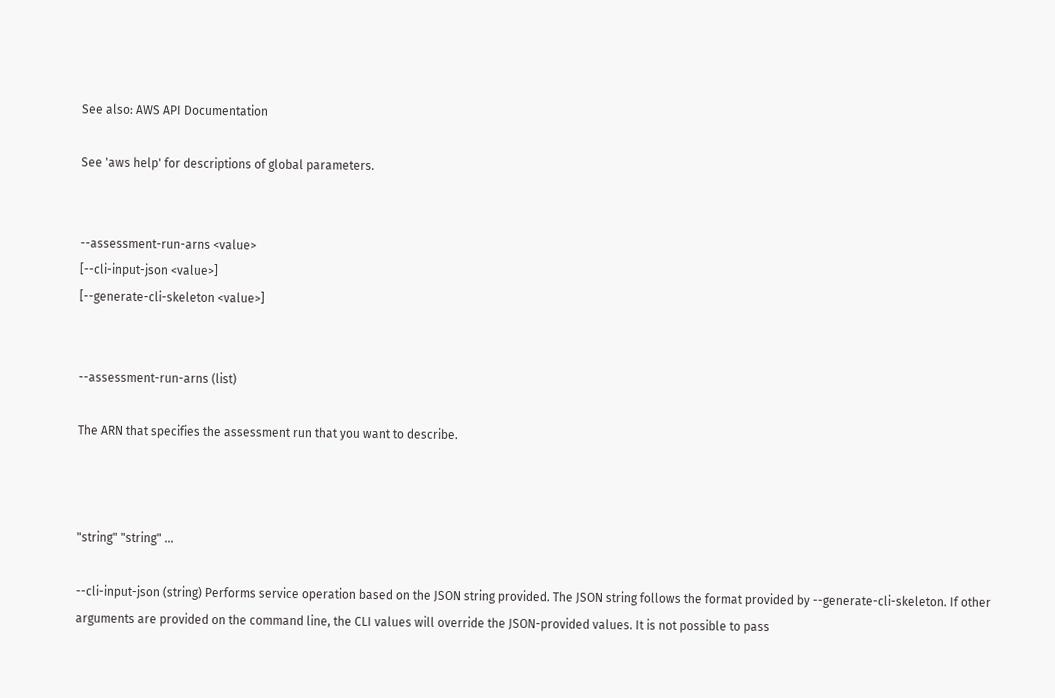See also: AWS API Documentation

See 'aws help' for descriptions of global parameters.


--assessment-run-arns <value>
[--cli-input-json <value>]
[--generate-cli-skeleton <value>]


--assessment-run-arns (list)

The ARN that specifies the assessment run that you want to describe.



"string" "string" ...

--cli-input-json (string) Performs service operation based on the JSON string provided. The JSON string follows the format provided by --generate-cli-skeleton. If other arguments are provided on the command line, the CLI values will override the JSON-provided values. It is not possible to pass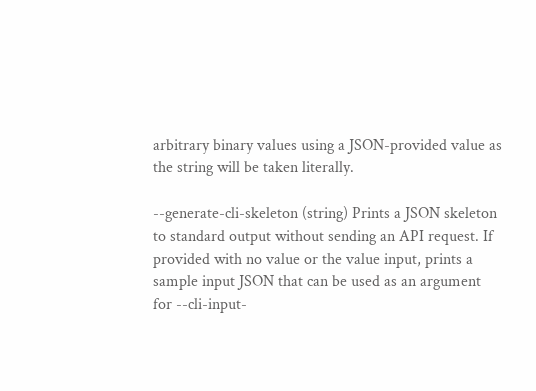arbitrary binary values using a JSON-provided value as the string will be taken literally.

--generate-cli-skeleton (string) Prints a JSON skeleton to standard output without sending an API request. If provided with no value or the value input, prints a sample input JSON that can be used as an argument for --cli-input-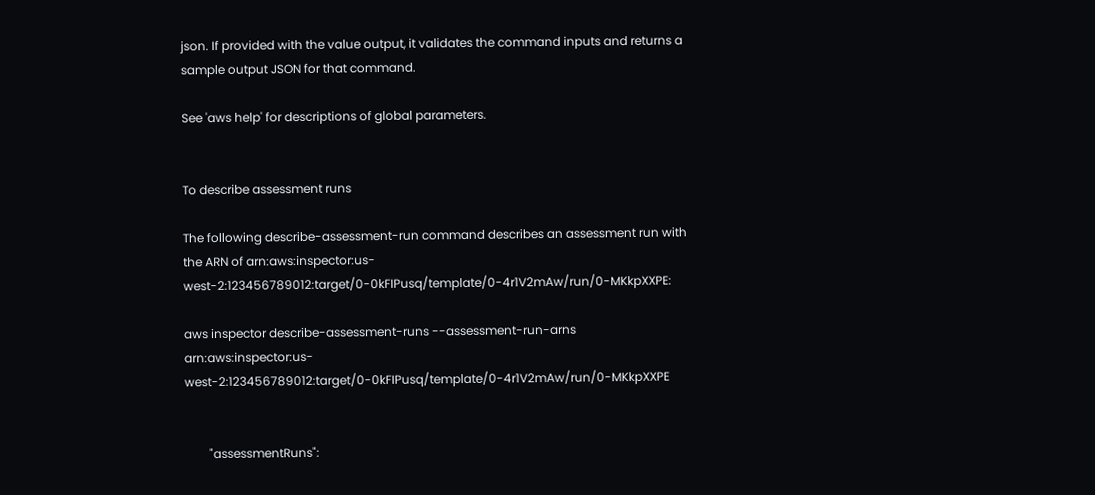json. If provided with the value output, it validates the command inputs and returns a sample output JSON for that command.

See 'aws help' for descriptions of global parameters.


To describe assessment runs

The following describe-assessment-run command describes an assessment run with the ARN of arn:aws:inspector:us-west-2:123456789012:target/0-0kFIPusq/template/0-4r1V2mAw/run/0-MKkpXXPE:

aws inspector describe-assessment-runs --assessment-run-arns arn:aws:inspector:us-west-2:123456789012:target/0-0kFIPusq/template/0-4r1V2mAw/run/0-MKkpXXPE


        "assessmentRuns":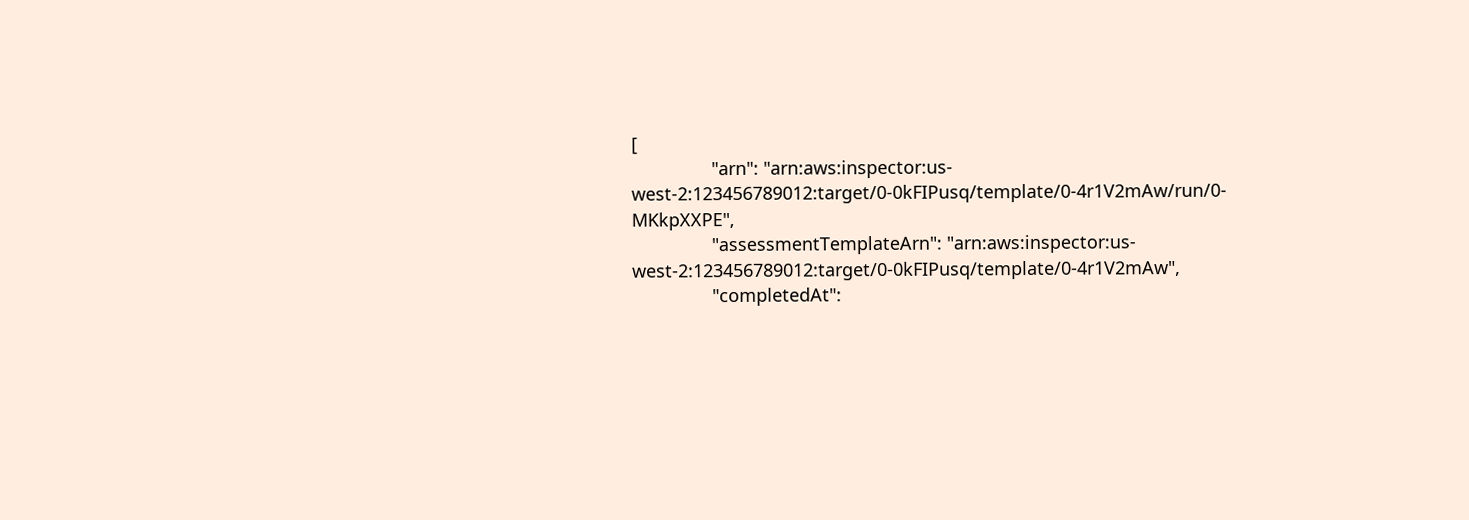[
                "arn": "arn:aws:inspector:us-west-2:123456789012:target/0-0kFIPusq/template/0-4r1V2mAw/run/0-MKkpXXPE",
                "assessmentTemplateArn": "arn:aws:inspector:us-west-2:123456789012:target/0-0kFIPusq/template/0-4r1V2mAw",
                "completedAt":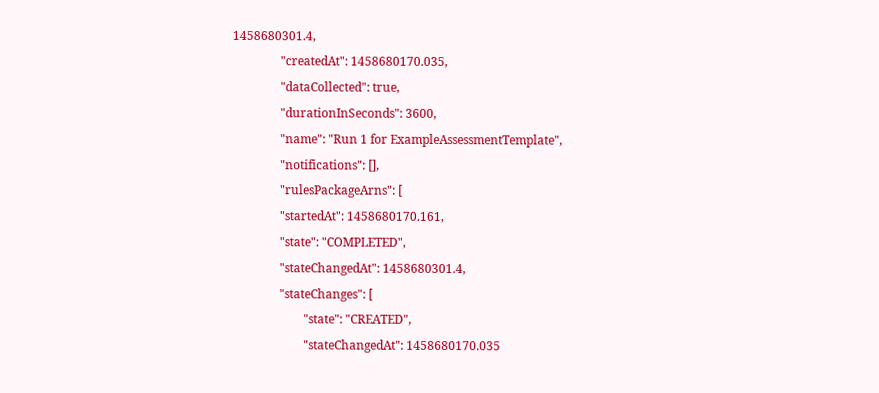1458680301.4,
                "createdAt": 1458680170.035,
                "dataCollected": true,
                "durationInSeconds": 3600,
                "name": "Run 1 for ExampleAssessmentTemplate",
                "notifications": [],
                "rulesPackageArns": [
                "startedAt": 1458680170.161,
                "state": "COMPLETED",
                "stateChangedAt": 1458680301.4,
                "stateChanges": [
                        "state": "CREATED",
                        "stateChangedAt": 1458680170.035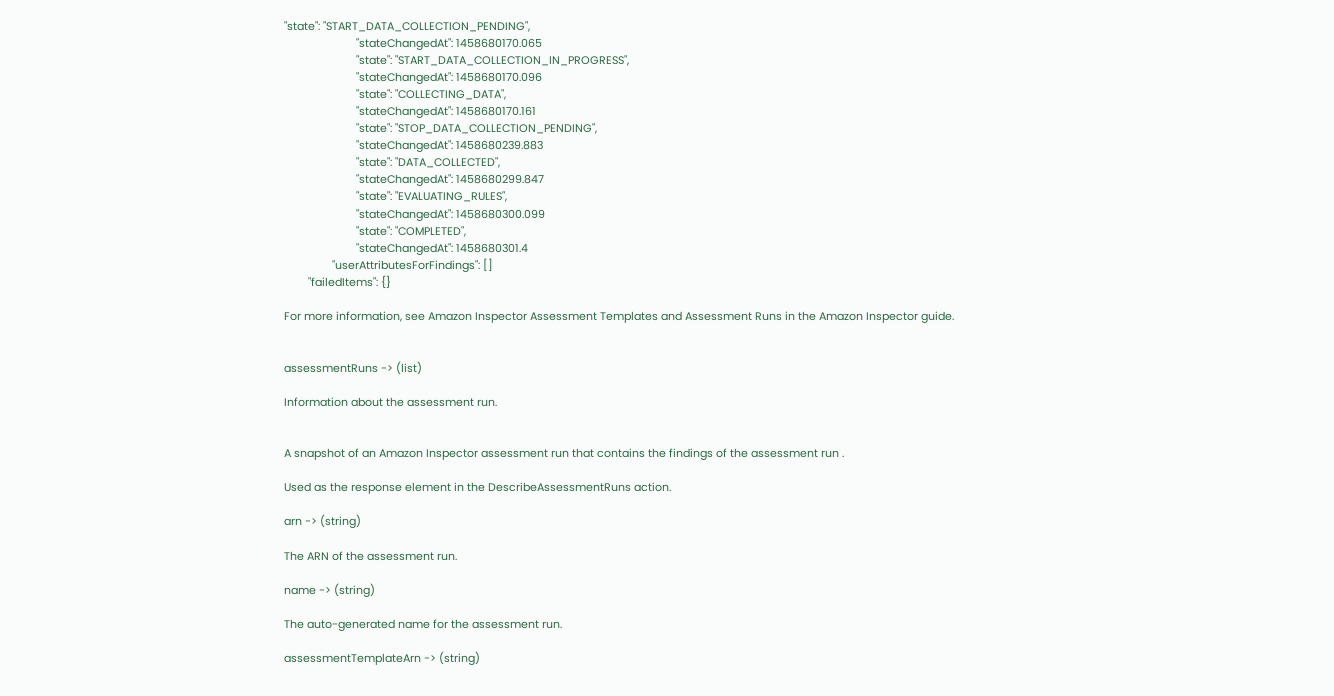"state": "START_DATA_COLLECTION_PENDING",
                        "stateChangedAt": 1458680170.065
                        "state": "START_DATA_COLLECTION_IN_PROGRESS",
                        "stateChangedAt": 1458680170.096
                        "state": "COLLECTING_DATA",
                        "stateChangedAt": 1458680170.161
                        "state": "STOP_DATA_COLLECTION_PENDING",
                        "stateChangedAt": 1458680239.883
                        "state": "DATA_COLLECTED",
                        "stateChangedAt": 1458680299.847
                        "state": "EVALUATING_RULES",
                        "stateChangedAt": 1458680300.099
                        "state": "COMPLETED",
                        "stateChangedAt": 1458680301.4
                "userAttributesForFindings": []
        "failedItems": {}

For more information, see Amazon Inspector Assessment Templates and Assessment Runs in the Amazon Inspector guide.


assessmentRuns -> (list)

Information about the assessment run.


A snapshot of an Amazon Inspector assessment run that contains the findings of the assessment run .

Used as the response element in the DescribeAssessmentRuns action.

arn -> (string)

The ARN of the assessment run.

name -> (string)

The auto-generated name for the assessment run.

assessmentTemplateArn -> (string)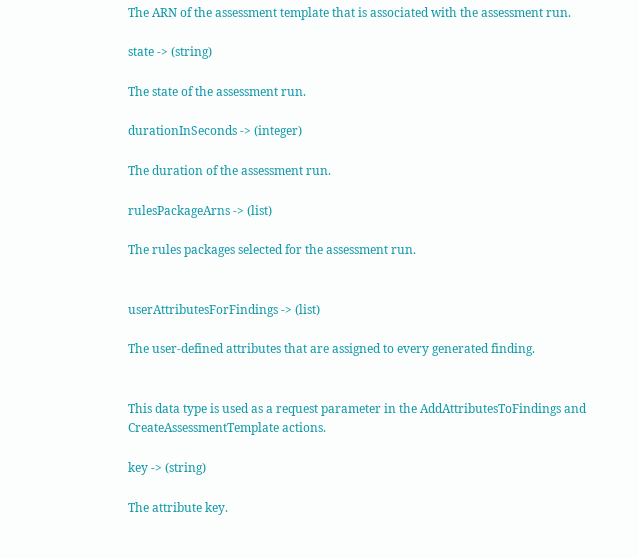The ARN of the assessment template that is associated with the assessment run.

state -> (string)

The state of the assessment run.

durationInSeconds -> (integer)

The duration of the assessment run.

rulesPackageArns -> (list)

The rules packages selected for the assessment run.


userAttributesForFindings -> (list)

The user-defined attributes that are assigned to every generated finding.


This data type is used as a request parameter in the AddAttributesToFindings and CreateAssessmentTemplate actions.

key -> (string)

The attribute key.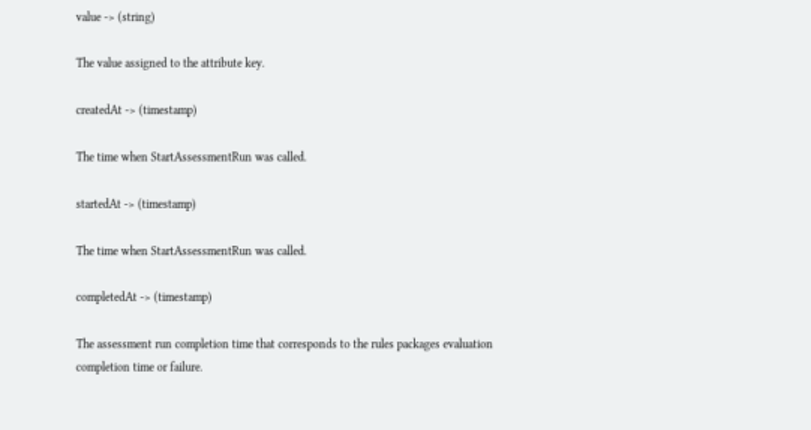value -> (string)

The value assigned to the attribute key.

createdAt -> (timestamp)

The time when StartAssessmentRun was called.

startedAt -> (timestamp)

The time when StartAssessmentRun was called.

completedAt -> (timestamp)

The assessment run completion time that corresponds to the rules packages evaluation completion time or failure.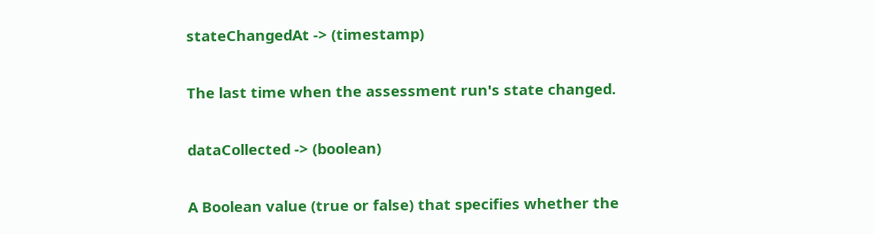stateChangedAt -> (timestamp)

The last time when the assessment run's state changed.

dataCollected -> (boolean)

A Boolean value (true or false) that specifies whether the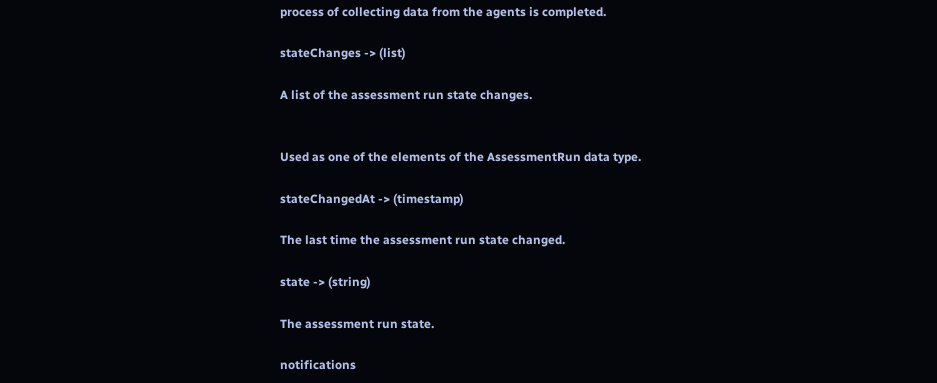process of collecting data from the agents is completed.

stateChanges -> (list)

A list of the assessment run state changes.


Used as one of the elements of the AssessmentRun data type.

stateChangedAt -> (timestamp)

The last time the assessment run state changed.

state -> (string)

The assessment run state.

notifications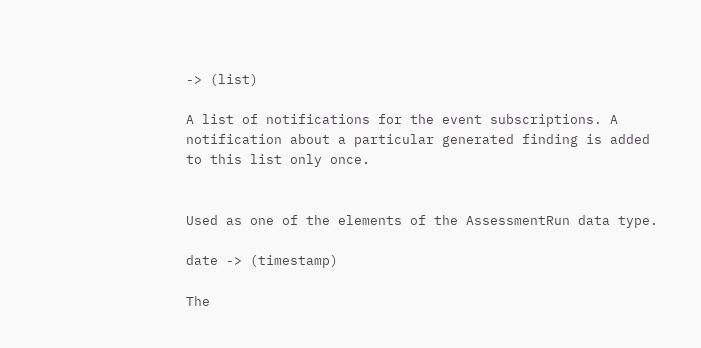-> (list)

A list of notifications for the event subscriptions. A notification about a particular generated finding is added to this list only once.


Used as one of the elements of the AssessmentRun data type.

date -> (timestamp)

The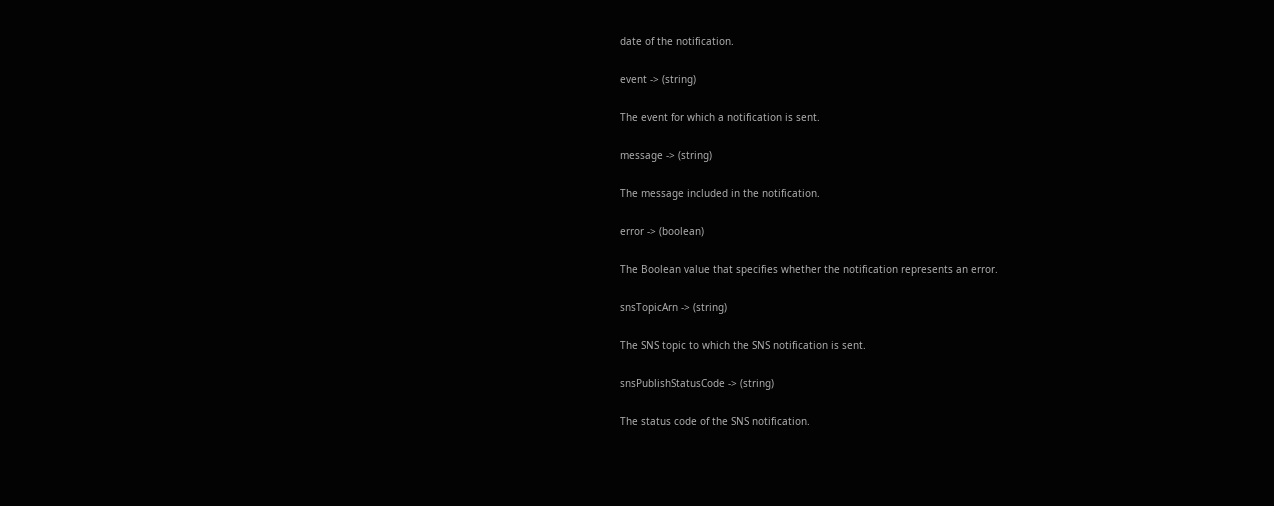date of the notification.

event -> (string)

The event for which a notification is sent.

message -> (string)

The message included in the notification.

error -> (boolean)

The Boolean value that specifies whether the notification represents an error.

snsTopicArn -> (string)

The SNS topic to which the SNS notification is sent.

snsPublishStatusCode -> (string)

The status code of the SNS notification.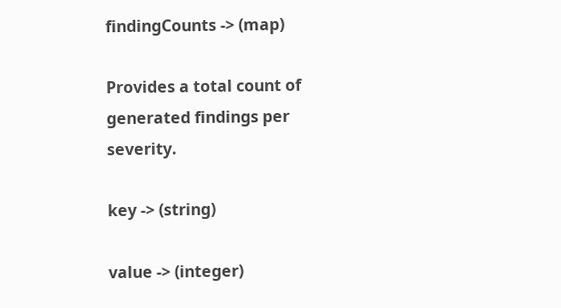findingCounts -> (map)

Provides a total count of generated findings per severity.

key -> (string)

value -> (integer)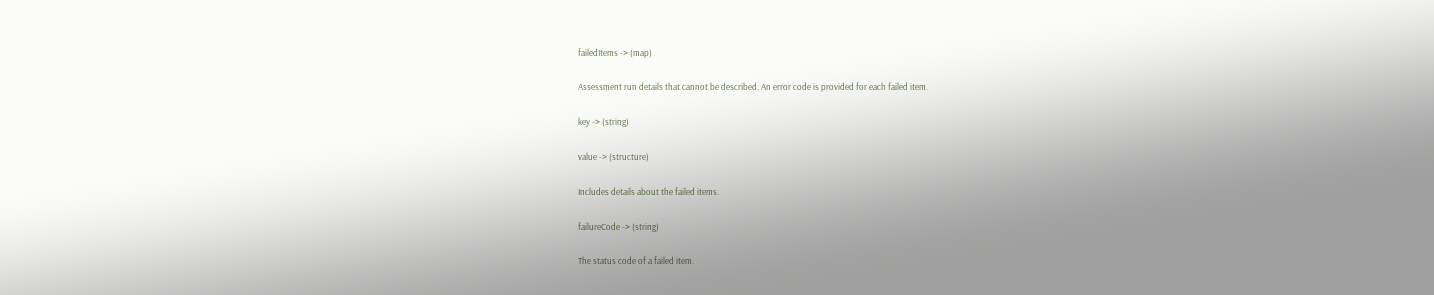failedItems -> (map)

Assessment run details that cannot be described. An error code is provided for each failed item.

key -> (string)

value -> (structure)

Includes details about the failed items.

failureCode -> (string)

The status code of a failed item.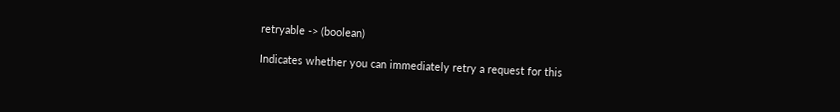retryable -> (boolean)

Indicates whether you can immediately retry a request for this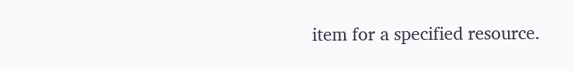item for a specified resource.